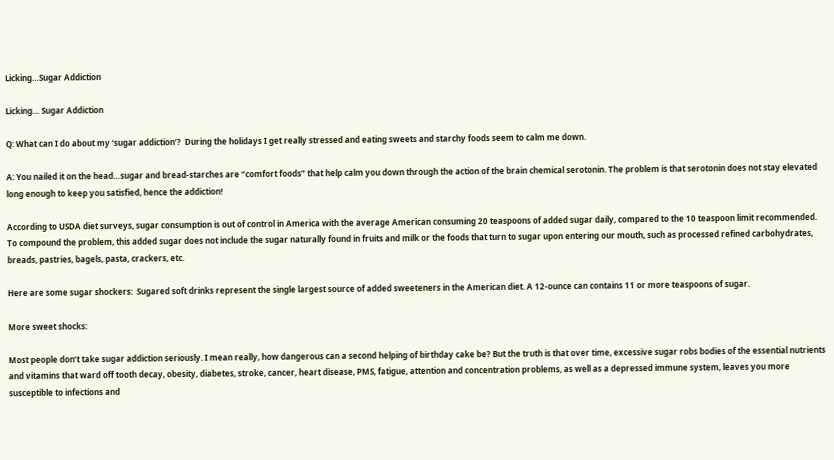Licking…Sugar Addiction

Licking… Sugar Addiction

Q: What can I do about my ‘sugar addiction’?  During the holidays I get really stressed and eating sweets and starchy foods seem to calm me down.

A: You nailed it on the head…sugar and bread-starches are “comfort foods” that help calm you down through the action of the brain chemical serotonin. The problem is that serotonin does not stay elevated long enough to keep you satisfied, hence the addiction!

According to USDA diet surveys, sugar consumption is out of control in America with the average American consuming 20 teaspoons of added sugar daily, compared to the 10 teaspoon limit recommended. To compound the problem, this added sugar does not include the sugar naturally found in fruits and milk or the foods that turn to sugar upon entering our mouth, such as processed refined carbohydrates, breads, pastries, bagels, pasta, crackers, etc.

Here are some sugar shockers:  Sugared soft drinks represent the single largest source of added sweeteners in the American diet. A 12-ounce can contains 11 or more teaspoons of sugar.

More sweet shocks:

Most people don’t take sugar addiction seriously. I mean really, how dangerous can a second helping of birthday cake be? But the truth is that over time, excessive sugar robs bodies of the essential nutrients and vitamins that ward off tooth decay, obesity, diabetes, stroke, cancer, heart disease, PMS, fatigue, attention and concentration problems, as well as a depressed immune system, leaves you more susceptible to infections and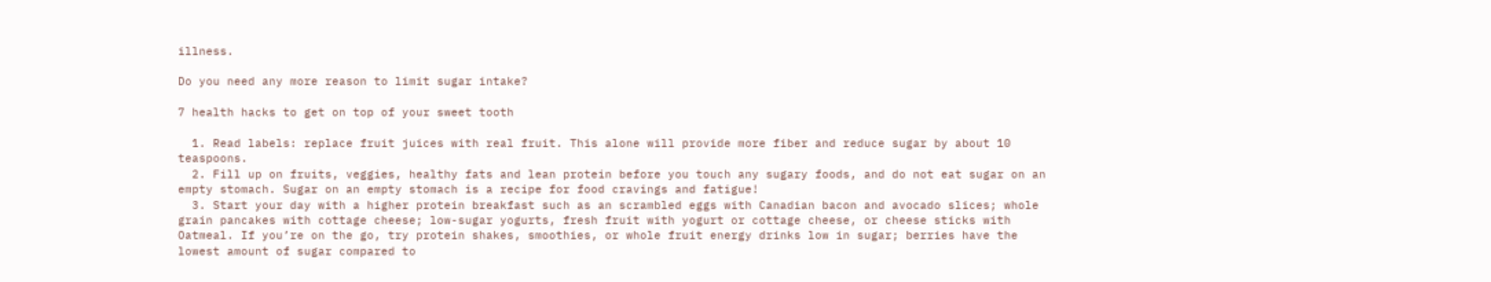illness.

Do you need any more reason to limit sugar intake?

7 health hacks to get on top of your sweet tooth

  1. Read labels: replace fruit juices with real fruit. This alone will provide more fiber and reduce sugar by about 10 teaspoons.
  2. Fill up on fruits, veggies, healthy fats and lean protein before you touch any sugary foods, and do not eat sugar on an empty stomach. Sugar on an empty stomach is a recipe for food cravings and fatigue!
  3. Start your day with a higher protein breakfast such as an scrambled eggs with Canadian bacon and avocado slices; whole grain pancakes with cottage cheese; low-sugar yogurts, fresh fruit with yogurt or cottage cheese, or cheese sticks with Oatmeal. If you’re on the go, try protein shakes, smoothies, or whole fruit energy drinks low in sugar; berries have the lowest amount of sugar compared to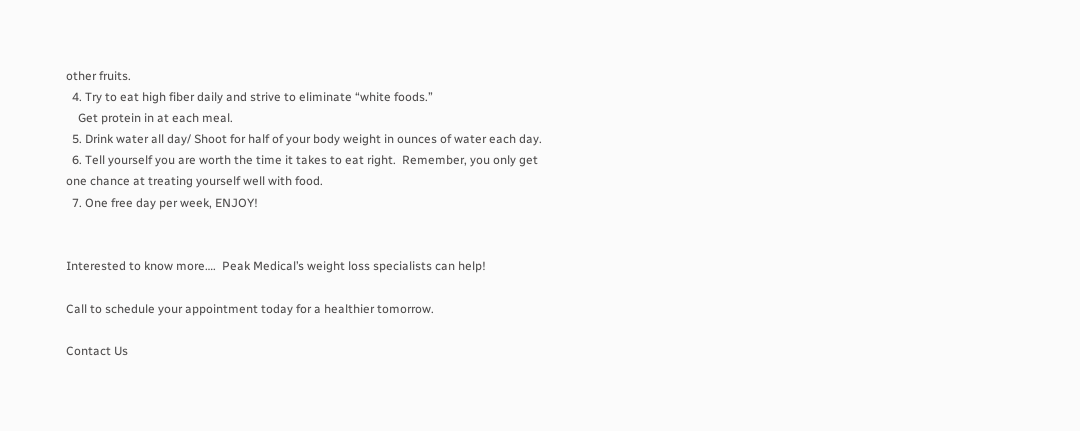other fruits.
  4. Try to eat high fiber daily and strive to eliminate “white foods.”
    Get protein in at each meal.
  5. Drink water all day/ Shoot for half of your body weight in ounces of water each day.
  6. Tell yourself you are worth the time it takes to eat right.  Remember, you only get one chance at treating yourself well with food.
  7. One free day per week, ENJOY!


Interested to know more….  Peak Medical’s weight loss specialists can help!

Call to schedule your appointment today for a healthier tomorrow.

Contact Us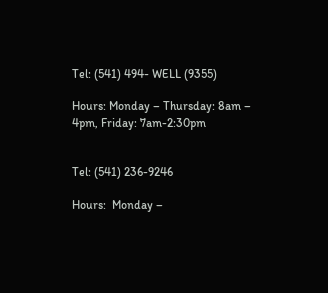Tel: (541) 494- WELL (9355)

Hours: Monday – Thursday: 8am – 4pm, Friday: 7am-2:30pm


Tel: (541) 236-9246

Hours:  Monday –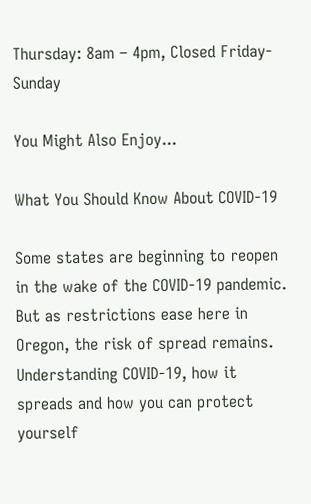Thursday: 8am – 4pm, Closed Friday- Sunday

You Might Also Enjoy...

What You Should Know About COVID-19

Some states are beginning to reopen in the wake of the COVID-19 pandemic. But as restrictions ease here in Oregon, the risk of spread remains. Understanding COVID-19, how it spreads and how you can protect yourself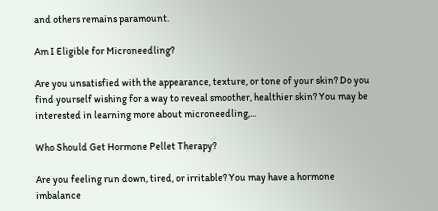and others remains paramount.

Am I Eligible for Microneedling?

Are you unsatisfied with the appearance, texture, or tone of your skin? Do you find yourself wishing for a way to reveal smoother, healthier skin? You may be interested in learning more about microneedling,...

Who Should Get Hormone Pellet Therapy?

Are you feeling run down, tired, or irritable? You may have a hormone imbalance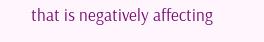that is negatively affecting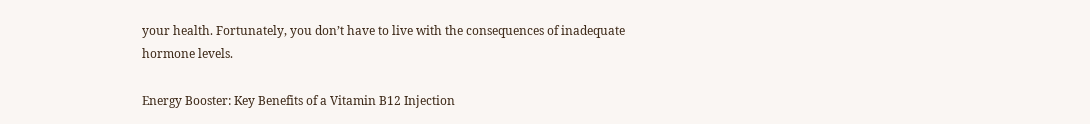your health. Fortunately, you don’t have to live with the consequences of inadequate hormone levels.

Energy Booster: Key Benefits of a Vitamin B12 Injection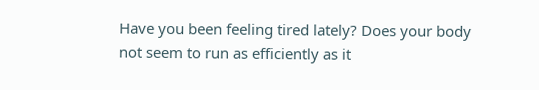Have you been feeling tired lately? Does your body not seem to run as efficiently as it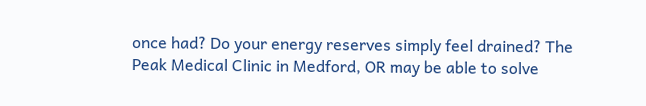once had? Do your energy reserves simply feel drained? The Peak Medical Clinic in Medford, OR may be able to solve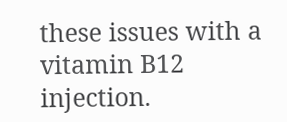these issues with a vitamin B12 injection.